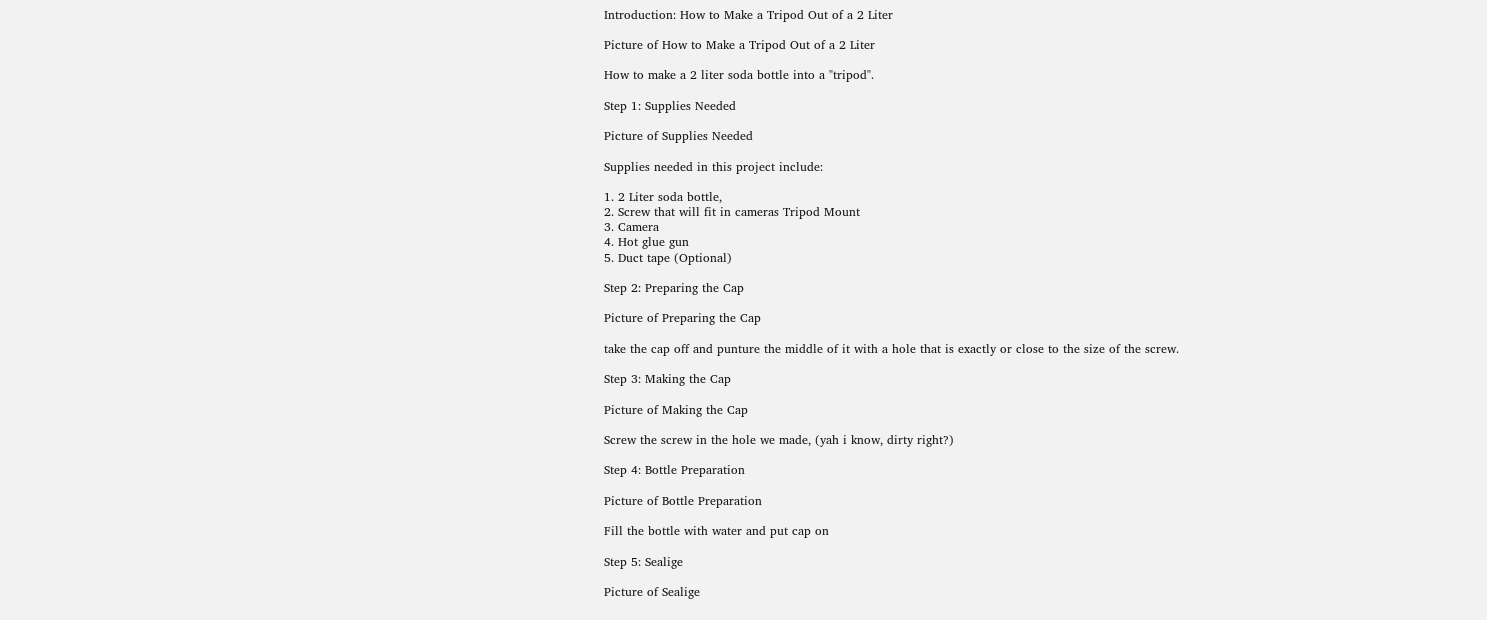Introduction: How to Make a Tripod Out of a 2 Liter

Picture of How to Make a Tripod Out of a 2 Liter

How to make a 2 liter soda bottle into a "tripod".

Step 1: Supplies Needed

Picture of Supplies Needed

Supplies needed in this project include:

1. 2 Liter soda bottle,
2. Screw that will fit in cameras Tripod Mount
3. Camera
4. Hot glue gun
5. Duct tape (Optional)

Step 2: Preparing the Cap

Picture of Preparing the Cap

take the cap off and punture the middle of it with a hole that is exactly or close to the size of the screw.

Step 3: Making the Cap

Picture of Making the Cap

Screw the screw in the hole we made, (yah i know, dirty right?)

Step 4: Bottle Preparation

Picture of Bottle Preparation

Fill the bottle with water and put cap on

Step 5: Sealige

Picture of Sealige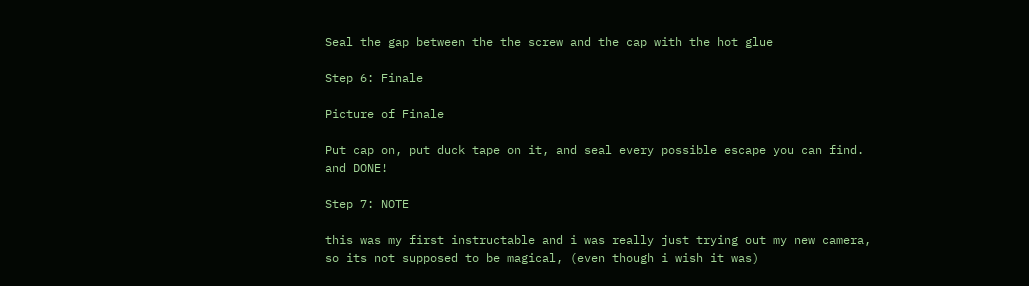Seal the gap between the the screw and the cap with the hot glue

Step 6: Finale

Picture of Finale

Put cap on, put duck tape on it, and seal every possible escape you can find. and DONE!

Step 7: NOTE

this was my first instructable and i was really just trying out my new camera, so its not supposed to be magical, (even though i wish it was)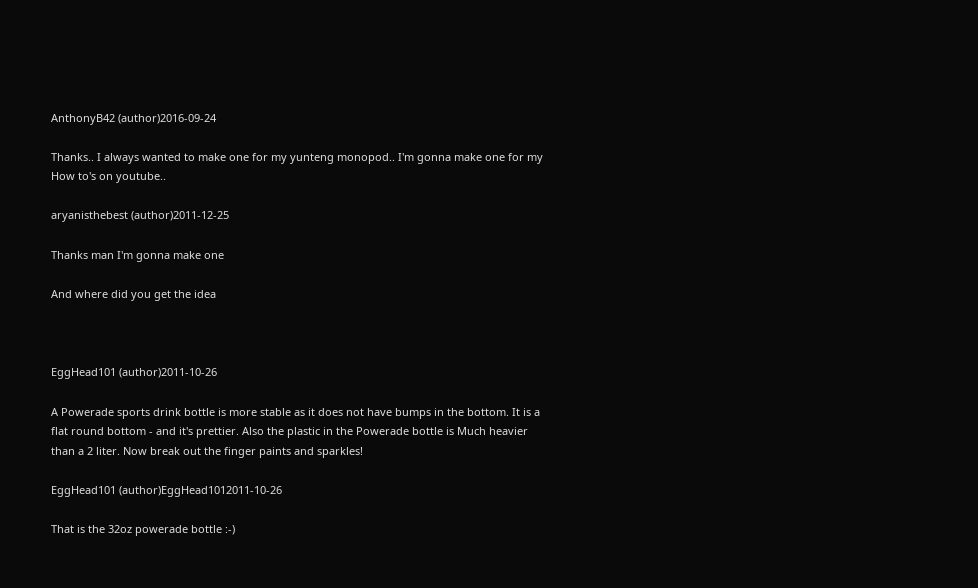AnthonyB42 (author)2016-09-24

Thanks.. I always wanted to make one for my yunteng monopod.. I'm gonna make one for my How to's on youtube..

aryanisthebest (author)2011-12-25

Thanks man I'm gonna make one

And where did you get the idea



EggHead101 (author)2011-10-26

A Powerade sports drink bottle is more stable as it does not have bumps in the bottom. It is a flat round bottom - and it's prettier. Also the plastic in the Powerade bottle is Much heavier than a 2 liter. Now break out the finger paints and sparkles!

EggHead101 (author)EggHead1012011-10-26

That is the 32oz powerade bottle :-)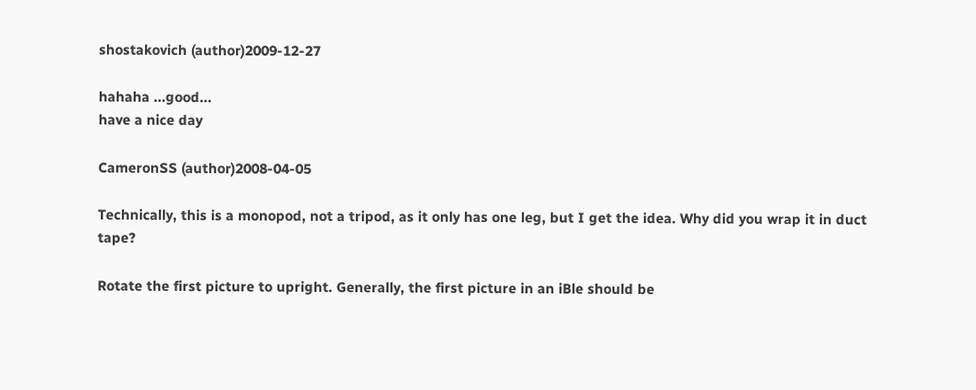shostakovich (author)2009-12-27

hahaha ...good...
have a nice day

CameronSS (author)2008-04-05

Technically, this is a monopod, not a tripod, as it only has one leg, but I get the idea. Why did you wrap it in duct tape?

Rotate the first picture to upright. Generally, the first picture in an iBle should be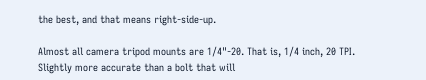the best, and that means right-side-up.

Almost all camera tripod mounts are 1/4"-20. That is, 1/4 inch, 20 TPI. Slightly more accurate than a bolt that will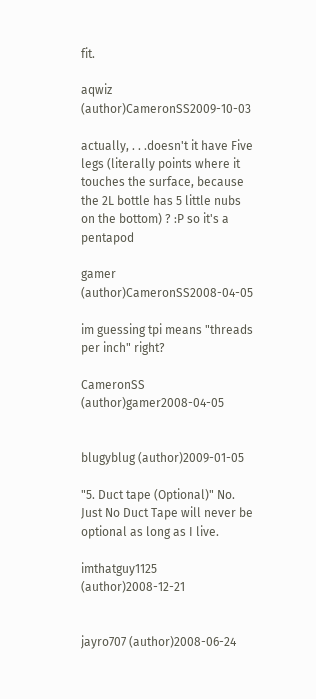fit.

aqwiz (author)CameronSS2009-10-03

actually, . . .doesn't it have Five legs (literally points where it touches the surface, because the 2L bottle has 5 little nubs on the bottom) ? :P so it's a pentapod

gamer (author)CameronSS2008-04-05

im guessing tpi means "threads per inch" right?

CameronSS (author)gamer2008-04-05


blugyblug (author)2009-01-05

"5. Duct tape (Optional)" No. Just No Duct Tape will never be optional as long as I live.

imthatguy1125 (author)2008-12-21


jayro707 (author)2008-06-24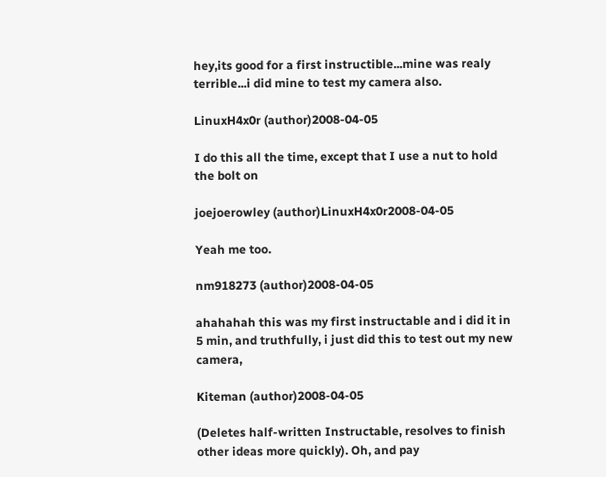hey,its good for a first instructible...mine was realy terrible...i did mine to test my camera also.

LinuxH4x0r (author)2008-04-05

I do this all the time, except that I use a nut to hold the bolt on

joejoerowley (author)LinuxH4x0r2008-04-05

Yeah me too.

nm918273 (author)2008-04-05

ahahahah this was my first instructable and i did it in 5 min, and truthfully, i just did this to test out my new camera,

Kiteman (author)2008-04-05

(Deletes half-written Instructable, resolves to finish other ideas more quickly). Oh, and pay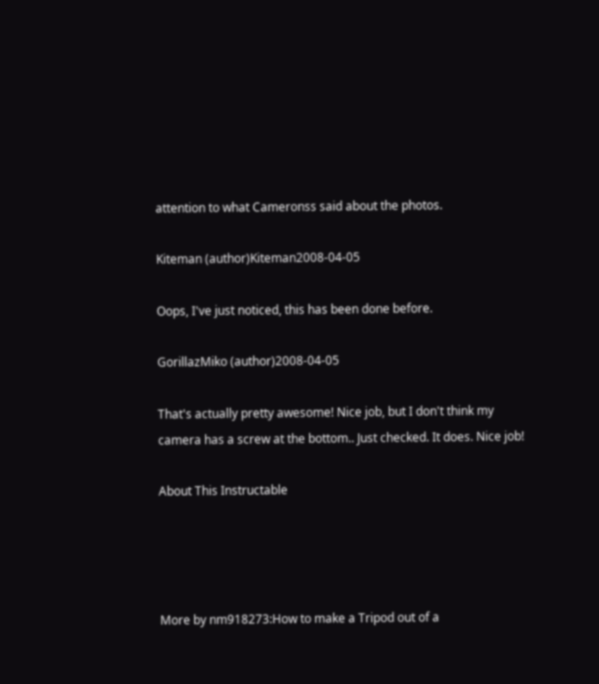attention to what Cameronss said about the photos.

Kiteman (author)Kiteman2008-04-05

Oops, I've just noticed, this has been done before.

GorillazMiko (author)2008-04-05

That's actually pretty awesome! Nice job, but I don't think my camera has a screw at the bottom.. Just checked. It does. Nice job!

About This Instructable




More by nm918273:How to make a Tripod out of a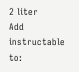2 liter
Add instructable to: